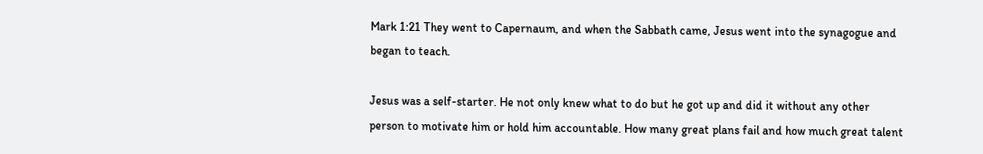Mark 1:21 They went to Capernaum, and when the Sabbath came, Jesus went into the synagogue and began to teach.

Jesus was a self-starter. He not only knew what to do but he got up and did it without any other person to motivate him or hold him accountable. How many great plans fail and how much great talent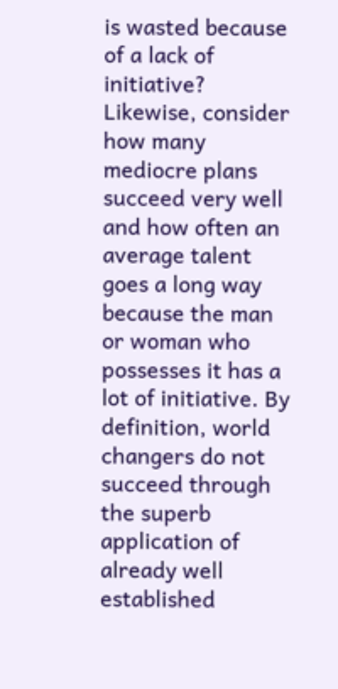is wasted because of a lack of initiative? Likewise, consider how many mediocre plans succeed very well and how often an average talent goes a long way because the man or woman who possesses it has a lot of initiative. By definition, world changers do not succeed through the superb application of already well established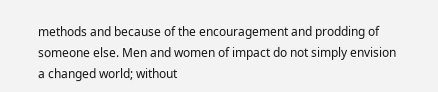methods and because of the encouragement and prodding of someone else. Men and women of impact do not simply envision a changed world; without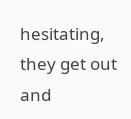hesitating, they get out and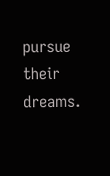pursue their dreams.